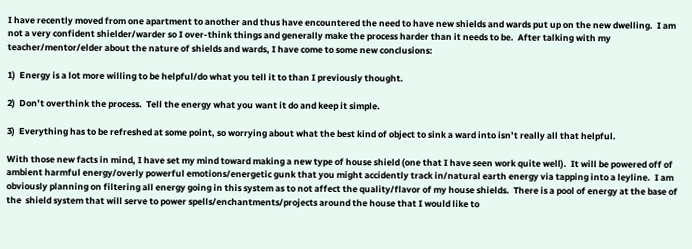I have recently moved from one apartment to another and thus have encountered the need to have new shields and wards put up on the new dwelling.  I am not a very confident shielder/warder so I over-think things and generally make the process harder than it needs to be.  After talking with my teacher/mentor/elder about the nature of shields and wards, I have come to some new conclusions:

1)  Energy is a lot more willing to be helpful/do what you tell it to than I previously thought.

2)  Don’t overthink the process.  Tell the energy what you want it do and keep it simple.

3)  Everything has to be refreshed at some point, so worrying about what the best kind of object to sink a ward into isn’t really all that helpful.

With those new facts in mind, I have set my mind toward making a new type of house shield (one that I have seen work quite well).  It will be powered off of ambient harmful energy/overly powerful emotions/energetic gunk that you might accidently track in/natural earth energy via tapping into a leyline.  I am obviously planning on filtering all energy going in this system as to not affect the quality/flavor of my house shields.  There is a pool of energy at the base of the  shield system that will serve to power spells/enchantments/projects around the house that I would like to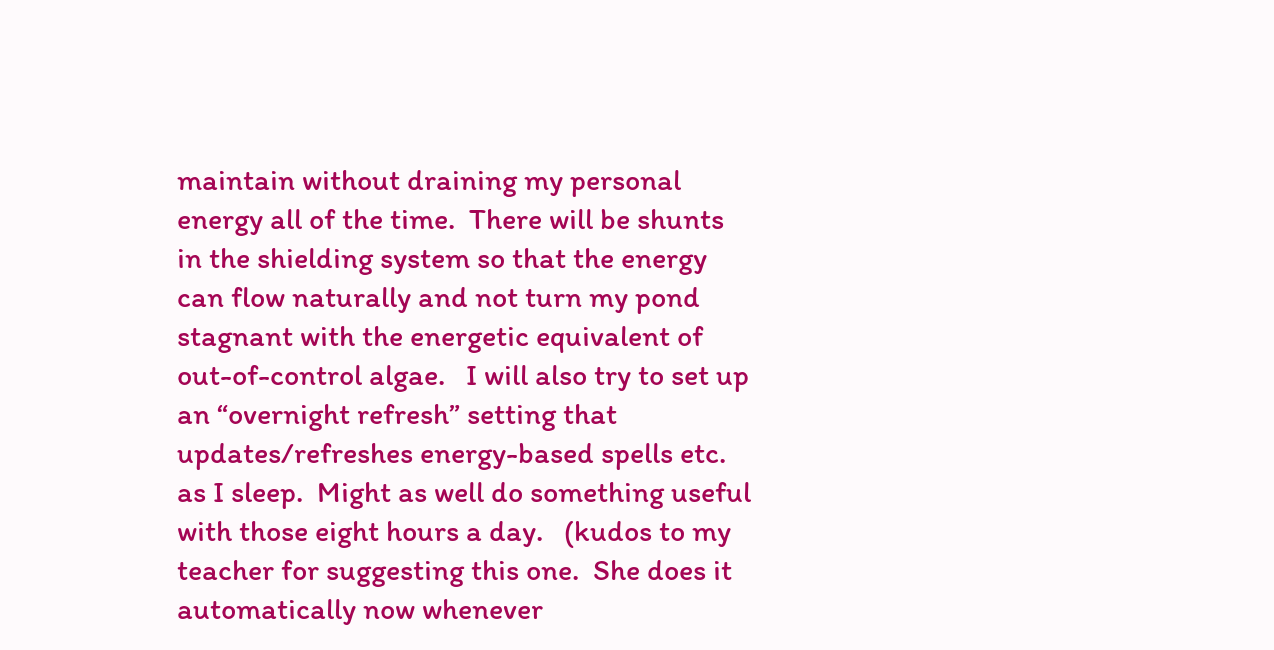maintain without draining my personal energy all of the time.  There will be shunts in the shielding system so that the energy can flow naturally and not turn my pond stagnant with the energetic equivalent of out-of-control algae.   I will also try to set up an “overnight refresh” setting that updates/refreshes energy-based spells etc. as I sleep.  Might as well do something useful with those eight hours a day.   (kudos to my teacher for suggesting this one.  She does it automatically now whenever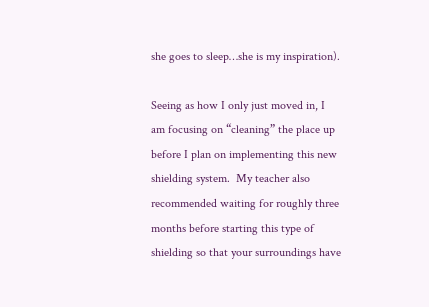she goes to sleep…she is my inspiration).

Seeing as how I only just moved in, I am focusing on “cleaning” the place up before I plan on implementing this new shielding system.  My teacher also recommended waiting for roughly three months before starting this type of shielding so that your surroundings have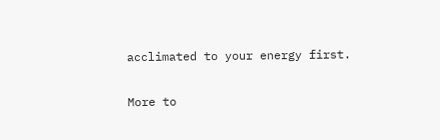acclimated to your energy first.

More to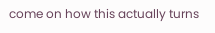come on how this actually turns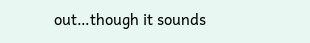out…though it sounds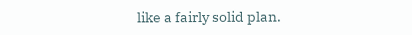like a fairly solid plan.